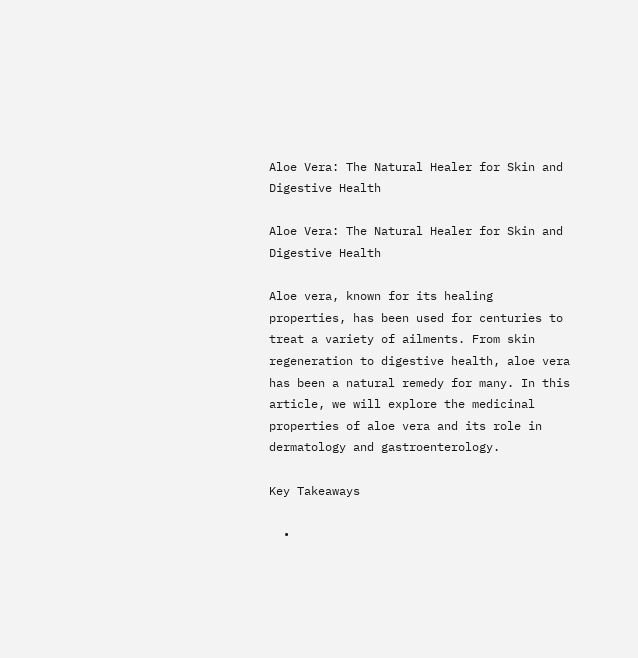Aloe Vera: The Natural Healer for Skin and Digestive Health

Aloe Vera: The Natural Healer for Skin and Digestive Health

Aloe vera, known for its healing properties, has been used for centuries to treat a variety of ailments. From skin regeneration to digestive health, aloe vera has been a natural remedy for many. In this article, we will explore the medicinal properties of aloe vera and its role in dermatology and gastroenterology.

Key Takeaways

  •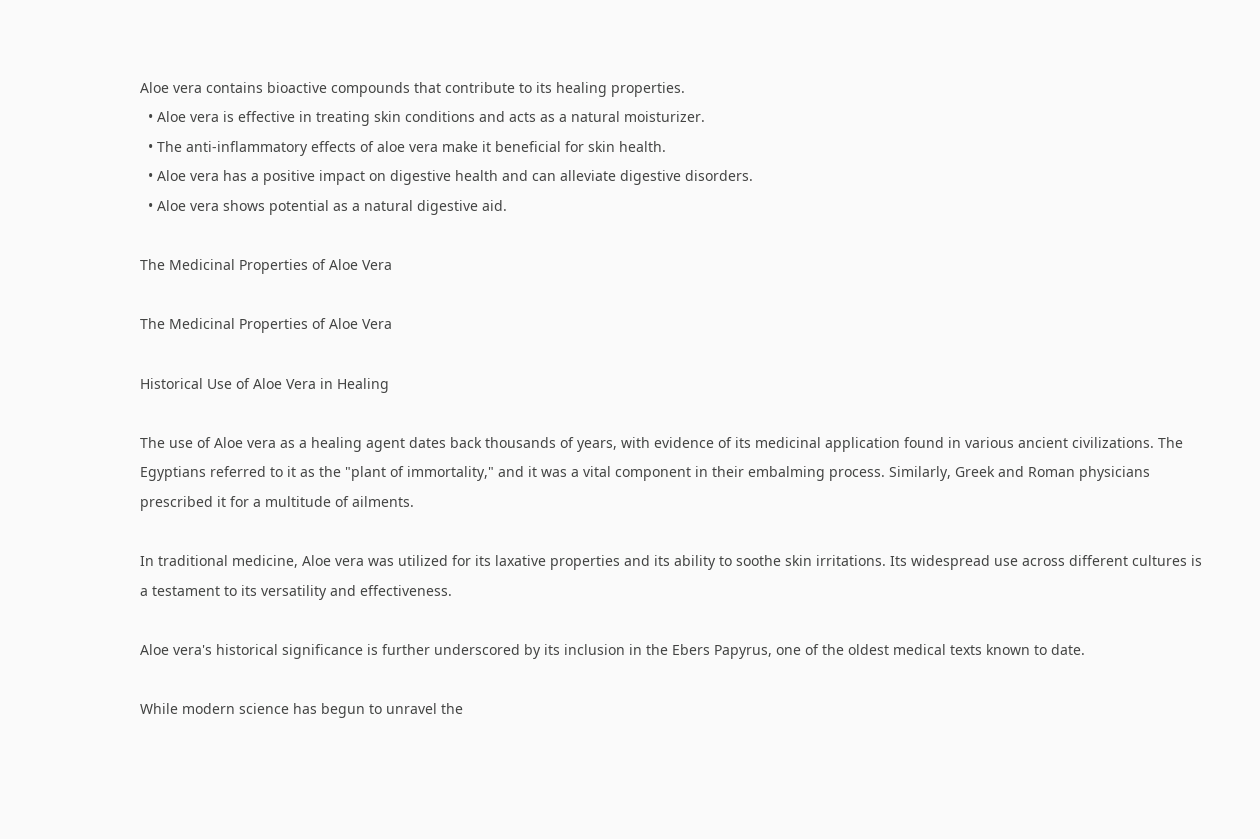Aloe vera contains bioactive compounds that contribute to its healing properties.
  • Aloe vera is effective in treating skin conditions and acts as a natural moisturizer.
  • The anti-inflammatory effects of aloe vera make it beneficial for skin health.
  • Aloe vera has a positive impact on digestive health and can alleviate digestive disorders.
  • Aloe vera shows potential as a natural digestive aid.

The Medicinal Properties of Aloe Vera

The Medicinal Properties of Aloe Vera

Historical Use of Aloe Vera in Healing

The use of Aloe vera as a healing agent dates back thousands of years, with evidence of its medicinal application found in various ancient civilizations. The Egyptians referred to it as the "plant of immortality," and it was a vital component in their embalming process. Similarly, Greek and Roman physicians prescribed it for a multitude of ailments.

In traditional medicine, Aloe vera was utilized for its laxative properties and its ability to soothe skin irritations. Its widespread use across different cultures is a testament to its versatility and effectiveness.

Aloe vera's historical significance is further underscored by its inclusion in the Ebers Papyrus, one of the oldest medical texts known to date.

While modern science has begun to unravel the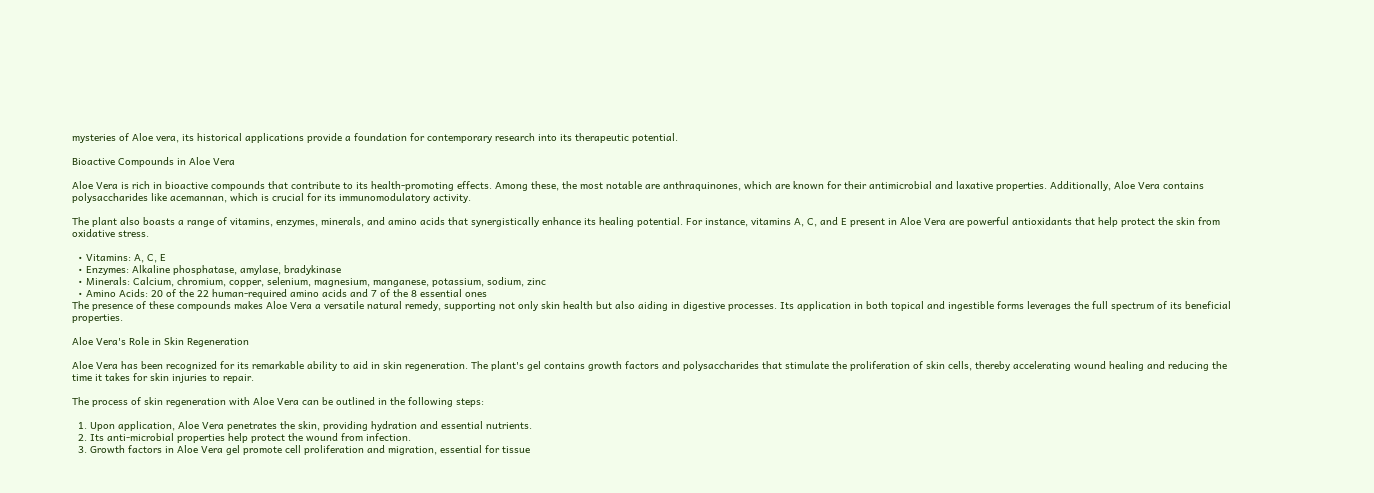mysteries of Aloe vera, its historical applications provide a foundation for contemporary research into its therapeutic potential.

Bioactive Compounds in Aloe Vera

Aloe Vera is rich in bioactive compounds that contribute to its health-promoting effects. Among these, the most notable are anthraquinones, which are known for their antimicrobial and laxative properties. Additionally, Aloe Vera contains polysaccharides like acemannan, which is crucial for its immunomodulatory activity.

The plant also boasts a range of vitamins, enzymes, minerals, and amino acids that synergistically enhance its healing potential. For instance, vitamins A, C, and E present in Aloe Vera are powerful antioxidants that help protect the skin from oxidative stress.

  • Vitamins: A, C, E
  • Enzymes: Alkaline phosphatase, amylase, bradykinase
  • Minerals: Calcium, chromium, copper, selenium, magnesium, manganese, potassium, sodium, zinc
  • Amino Acids: 20 of the 22 human-required amino acids and 7 of the 8 essential ones
The presence of these compounds makes Aloe Vera a versatile natural remedy, supporting not only skin health but also aiding in digestive processes. Its application in both topical and ingestible forms leverages the full spectrum of its beneficial properties.

Aloe Vera's Role in Skin Regeneration

Aloe Vera has been recognized for its remarkable ability to aid in skin regeneration. The plant's gel contains growth factors and polysaccharides that stimulate the proliferation of skin cells, thereby accelerating wound healing and reducing the time it takes for skin injuries to repair.

The process of skin regeneration with Aloe Vera can be outlined in the following steps:

  1. Upon application, Aloe Vera penetrates the skin, providing hydration and essential nutrients.
  2. Its anti-microbial properties help protect the wound from infection.
  3. Growth factors in Aloe Vera gel promote cell proliferation and migration, essential for tissue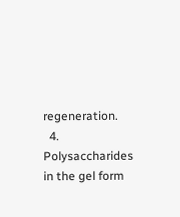regeneration.
  4. Polysaccharides in the gel form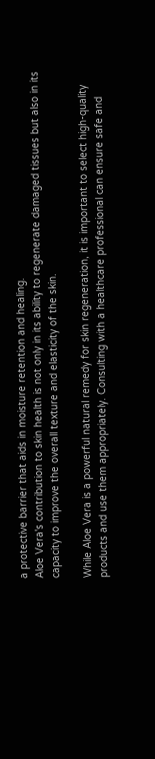a protective barrier that aids in moisture retention and healing.
Aloe Vera's contribution to skin health is not only in its ability to regenerate damaged tissues but also in its capacity to improve the overall texture and elasticity of the skin.

While Aloe Vera is a powerful natural remedy for skin regeneration, it is important to select high-quality products and use them appropriately. Consulting with a healthcare professional can ensure safe and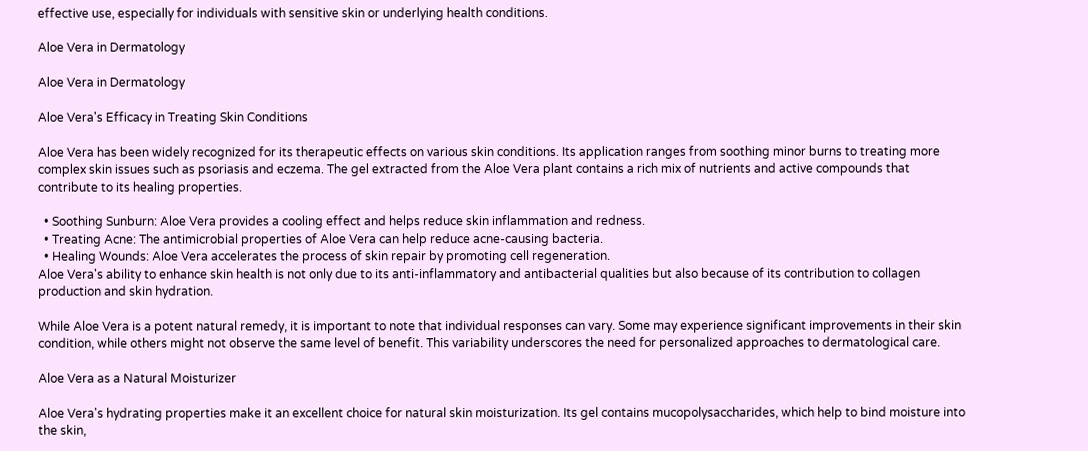effective use, especially for individuals with sensitive skin or underlying health conditions.

Aloe Vera in Dermatology

Aloe Vera in Dermatology

Aloe Vera's Efficacy in Treating Skin Conditions

Aloe Vera has been widely recognized for its therapeutic effects on various skin conditions. Its application ranges from soothing minor burns to treating more complex skin issues such as psoriasis and eczema. The gel extracted from the Aloe Vera plant contains a rich mix of nutrients and active compounds that contribute to its healing properties.

  • Soothing Sunburn: Aloe Vera provides a cooling effect and helps reduce skin inflammation and redness.
  • Treating Acne: The antimicrobial properties of Aloe Vera can help reduce acne-causing bacteria.
  • Healing Wounds: Aloe Vera accelerates the process of skin repair by promoting cell regeneration.
Aloe Vera's ability to enhance skin health is not only due to its anti-inflammatory and antibacterial qualities but also because of its contribution to collagen production and skin hydration.

While Aloe Vera is a potent natural remedy, it is important to note that individual responses can vary. Some may experience significant improvements in their skin condition, while others might not observe the same level of benefit. This variability underscores the need for personalized approaches to dermatological care.

Aloe Vera as a Natural Moisturizer

Aloe Vera's hydrating properties make it an excellent choice for natural skin moisturization. Its gel contains mucopolysaccharides, which help to bind moisture into the skin,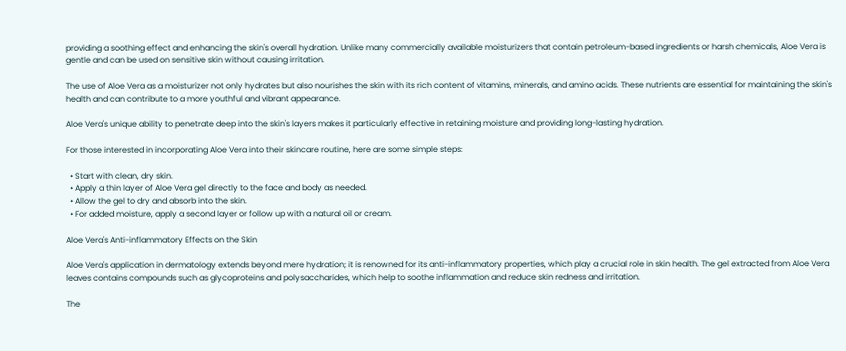providing a soothing effect and enhancing the skin's overall hydration. Unlike many commercially available moisturizers that contain petroleum-based ingredients or harsh chemicals, Aloe Vera is gentle and can be used on sensitive skin without causing irritation.

The use of Aloe Vera as a moisturizer not only hydrates but also nourishes the skin with its rich content of vitamins, minerals, and amino acids. These nutrients are essential for maintaining the skin's health and can contribute to a more youthful and vibrant appearance.

Aloe Vera's unique ability to penetrate deep into the skin's layers makes it particularly effective in retaining moisture and providing long-lasting hydration.

For those interested in incorporating Aloe Vera into their skincare routine, here are some simple steps:

  • Start with clean, dry skin.
  • Apply a thin layer of Aloe Vera gel directly to the face and body as needed.
  • Allow the gel to dry and absorb into the skin.
  • For added moisture, apply a second layer or follow up with a natural oil or cream.

Aloe Vera's Anti-inflammatory Effects on the Skin

Aloe Vera's application in dermatology extends beyond mere hydration; it is renowned for its anti-inflammatory properties, which play a crucial role in skin health. The gel extracted from Aloe Vera leaves contains compounds such as glycoproteins and polysaccharides, which help to soothe inflammation and reduce skin redness and irritation.

The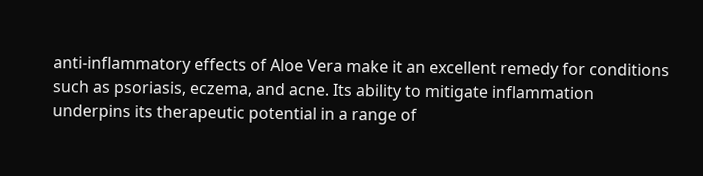anti-inflammatory effects of Aloe Vera make it an excellent remedy for conditions such as psoriasis, eczema, and acne. Its ability to mitigate inflammation underpins its therapeutic potential in a range of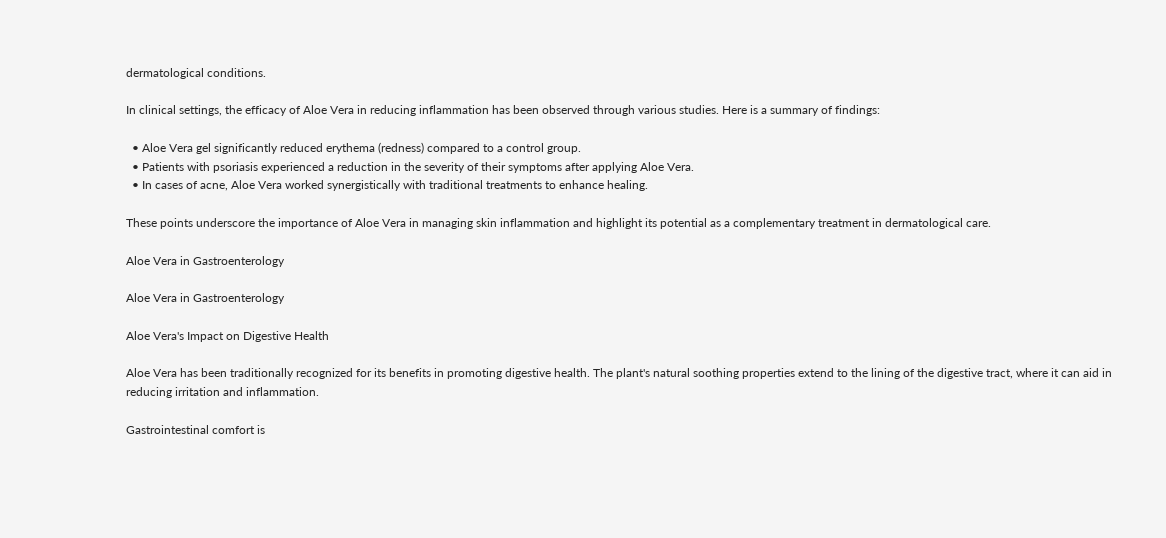dermatological conditions.

In clinical settings, the efficacy of Aloe Vera in reducing inflammation has been observed through various studies. Here is a summary of findings:

  • Aloe Vera gel significantly reduced erythema (redness) compared to a control group.
  • Patients with psoriasis experienced a reduction in the severity of their symptoms after applying Aloe Vera.
  • In cases of acne, Aloe Vera worked synergistically with traditional treatments to enhance healing.

These points underscore the importance of Aloe Vera in managing skin inflammation and highlight its potential as a complementary treatment in dermatological care.

Aloe Vera in Gastroenterology

Aloe Vera in Gastroenterology

Aloe Vera's Impact on Digestive Health

Aloe Vera has been traditionally recognized for its benefits in promoting digestive health. The plant's natural soothing properties extend to the lining of the digestive tract, where it can aid in reducing irritation and inflammation.

Gastrointestinal comfort is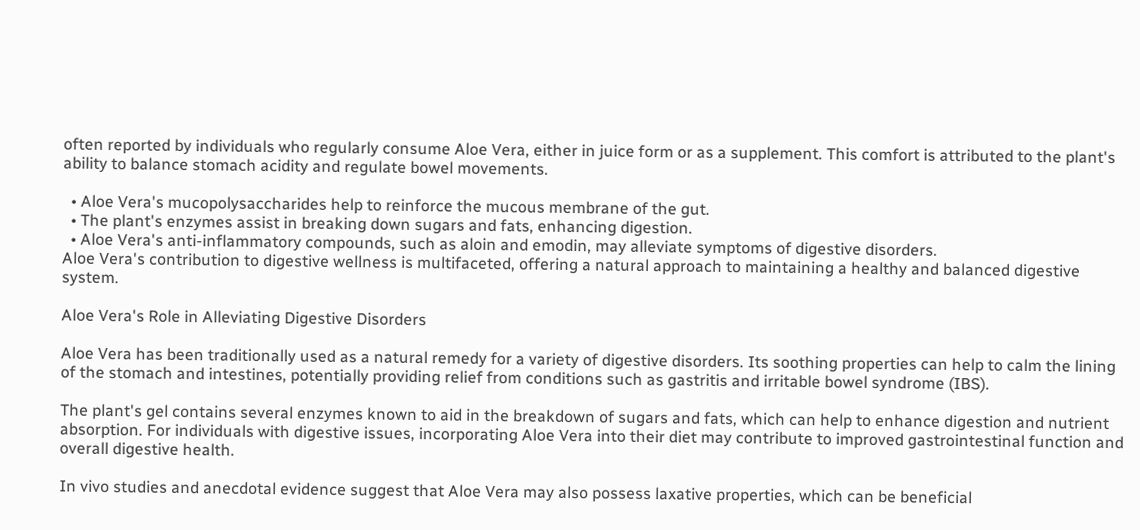often reported by individuals who regularly consume Aloe Vera, either in juice form or as a supplement. This comfort is attributed to the plant's ability to balance stomach acidity and regulate bowel movements.

  • Aloe Vera's mucopolysaccharides help to reinforce the mucous membrane of the gut.
  • The plant's enzymes assist in breaking down sugars and fats, enhancing digestion.
  • Aloe Vera's anti-inflammatory compounds, such as aloin and emodin, may alleviate symptoms of digestive disorders.
Aloe Vera's contribution to digestive wellness is multifaceted, offering a natural approach to maintaining a healthy and balanced digestive system.

Aloe Vera's Role in Alleviating Digestive Disorders

Aloe Vera has been traditionally used as a natural remedy for a variety of digestive disorders. Its soothing properties can help to calm the lining of the stomach and intestines, potentially providing relief from conditions such as gastritis and irritable bowel syndrome (IBS).

The plant's gel contains several enzymes known to aid in the breakdown of sugars and fats, which can help to enhance digestion and nutrient absorption. For individuals with digestive issues, incorporating Aloe Vera into their diet may contribute to improved gastrointestinal function and overall digestive health.

In vivo studies and anecdotal evidence suggest that Aloe Vera may also possess laxative properties, which can be beneficial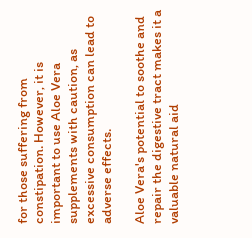for those suffering from constipation. However, it is important to use Aloe Vera supplements with caution, as excessive consumption can lead to adverse effects.

Aloe Vera's potential to soothe and repair the digestive tract makes it a valuable natural aid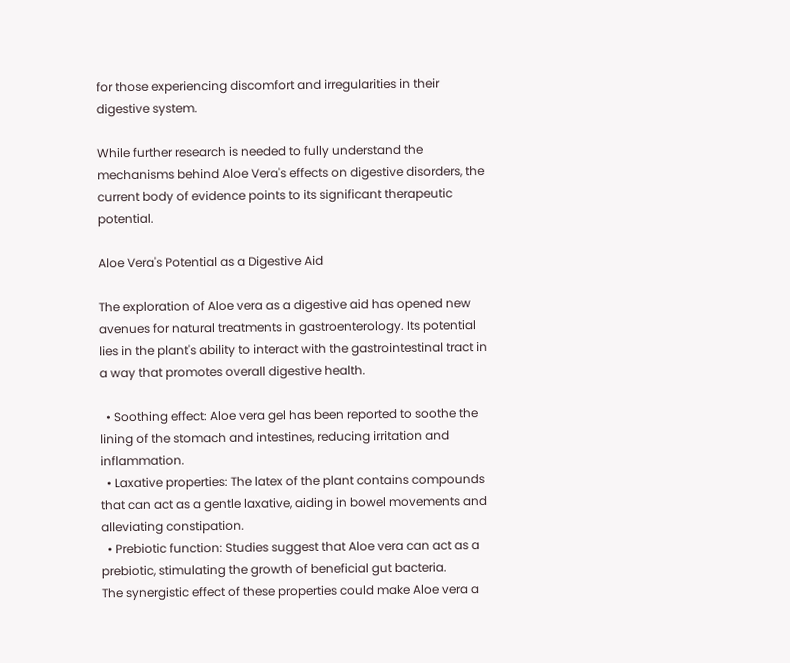for those experiencing discomfort and irregularities in their digestive system.

While further research is needed to fully understand the mechanisms behind Aloe Vera's effects on digestive disorders, the current body of evidence points to its significant therapeutic potential.

Aloe Vera's Potential as a Digestive Aid

The exploration of Aloe vera as a digestive aid has opened new avenues for natural treatments in gastroenterology. Its potential lies in the plant's ability to interact with the gastrointestinal tract in a way that promotes overall digestive health.

  • Soothing effect: Aloe vera gel has been reported to soothe the lining of the stomach and intestines, reducing irritation and inflammation.
  • Laxative properties: The latex of the plant contains compounds that can act as a gentle laxative, aiding in bowel movements and alleviating constipation.
  • Prebiotic function: Studies suggest that Aloe vera can act as a prebiotic, stimulating the growth of beneficial gut bacteria.
The synergistic effect of these properties could make Aloe vera a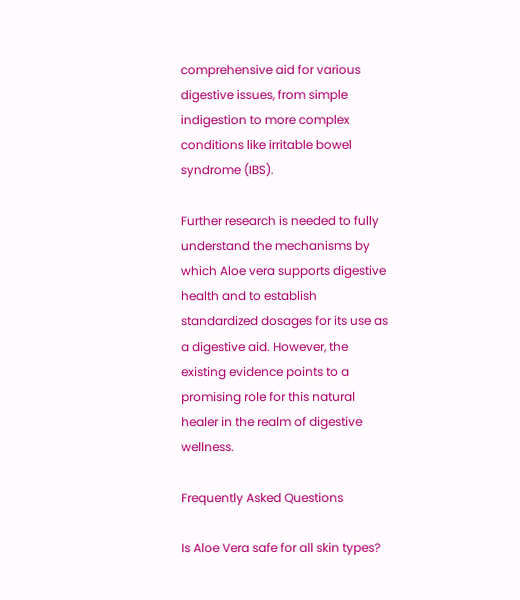comprehensive aid for various digestive issues, from simple indigestion to more complex conditions like irritable bowel syndrome (IBS).

Further research is needed to fully understand the mechanisms by which Aloe vera supports digestive health and to establish standardized dosages for its use as a digestive aid. However, the existing evidence points to a promising role for this natural healer in the realm of digestive wellness.

Frequently Asked Questions

Is Aloe Vera safe for all skin types?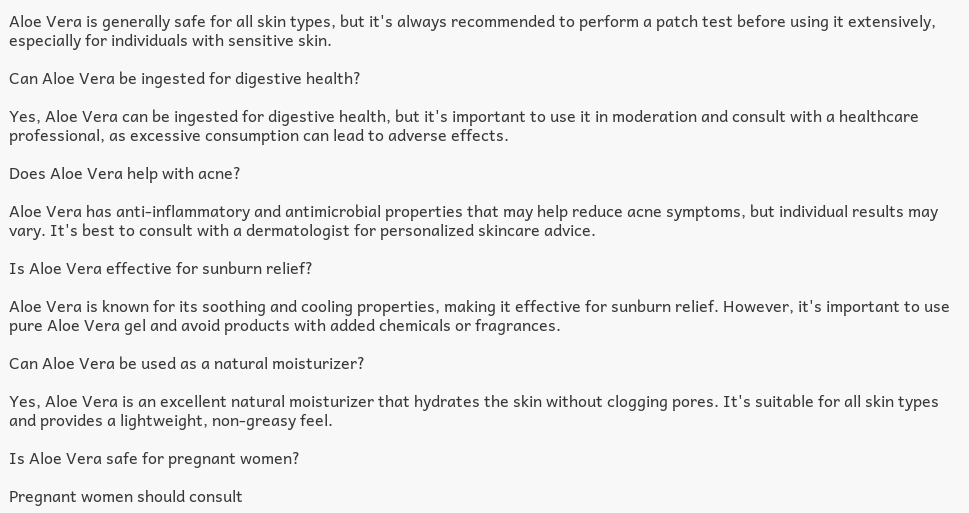Aloe Vera is generally safe for all skin types, but it's always recommended to perform a patch test before using it extensively, especially for individuals with sensitive skin.

Can Aloe Vera be ingested for digestive health?

Yes, Aloe Vera can be ingested for digestive health, but it's important to use it in moderation and consult with a healthcare professional, as excessive consumption can lead to adverse effects.

Does Aloe Vera help with acne?

Aloe Vera has anti-inflammatory and antimicrobial properties that may help reduce acne symptoms, but individual results may vary. It's best to consult with a dermatologist for personalized skincare advice.

Is Aloe Vera effective for sunburn relief?

Aloe Vera is known for its soothing and cooling properties, making it effective for sunburn relief. However, it's important to use pure Aloe Vera gel and avoid products with added chemicals or fragrances.

Can Aloe Vera be used as a natural moisturizer?

Yes, Aloe Vera is an excellent natural moisturizer that hydrates the skin without clogging pores. It's suitable for all skin types and provides a lightweight, non-greasy feel.

Is Aloe Vera safe for pregnant women?

Pregnant women should consult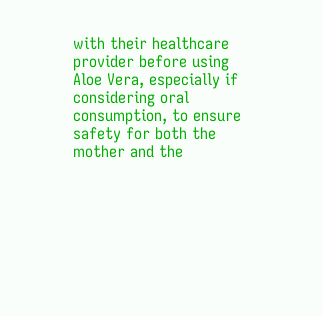with their healthcare provider before using Aloe Vera, especially if considering oral consumption, to ensure safety for both the mother and the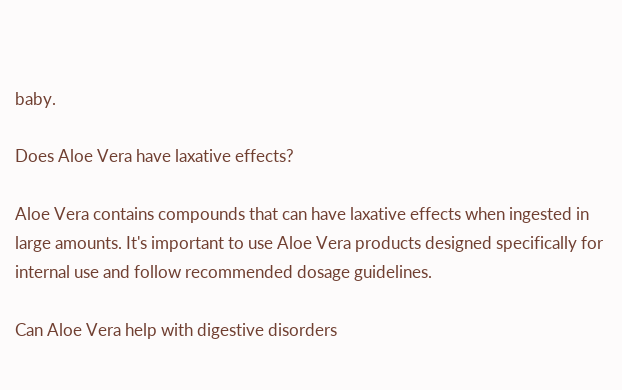baby.

Does Aloe Vera have laxative effects?

Aloe Vera contains compounds that can have laxative effects when ingested in large amounts. It's important to use Aloe Vera products designed specifically for internal use and follow recommended dosage guidelines.

Can Aloe Vera help with digestive disorders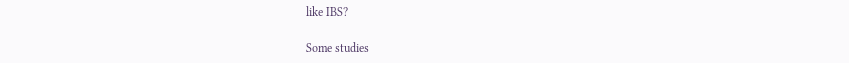like IBS?

Some studies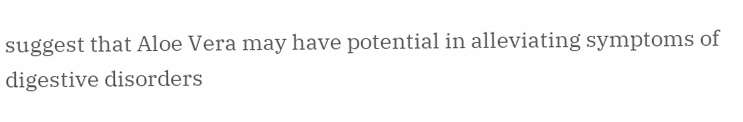suggest that Aloe Vera may have potential in alleviating symptoms of digestive disorders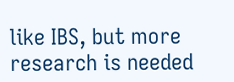like IBS, but more research is needed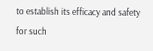to establish its efficacy and safety for such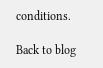conditions.

Back to blog